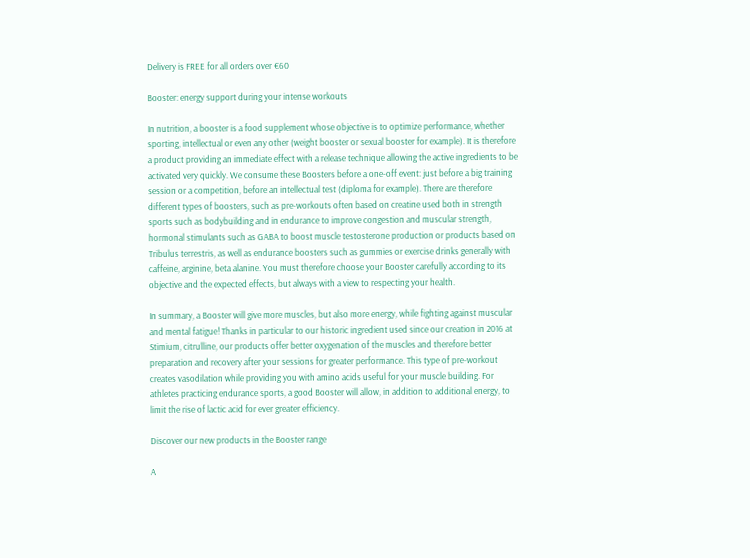Delivery is FREE for all orders over €60

Booster: energy support during your intense workouts

In nutrition, a booster is a food supplement whose objective is to optimize performance, whether sporting, intellectual or even any other (weight booster or sexual booster for example). It is therefore a product providing an immediate effect with a release technique allowing the active ingredients to be activated very quickly. We consume these Boosters before a one-off event: just before a big training session or a competition, before an intellectual test (diploma for example). There are therefore different types of boosters, such as pre-workouts often based on creatine used both in strength sports such as bodybuilding and in endurance to improve congestion and muscular strength, hormonal stimulants such as GABA to boost muscle testosterone production or products based on Tribulus terrestris, as well as endurance boosters such as gummies or exercise drinks generally with caffeine, arginine, beta alanine. You must therefore choose your Booster carefully according to its objective and the expected effects, but always with a view to respecting your health.

In summary, a Booster will give more muscles, but also more energy, while fighting against muscular and mental fatigue! Thanks in particular to our historic ingredient used since our creation in 2016 at Stimium, citrulline, our products offer better oxygenation of the muscles and therefore better preparation and recovery after your sessions for greater performance. This type of pre-workout creates vasodilation while providing you with amino acids useful for your muscle building. For athletes practicing endurance sports, a good Booster will allow, in addition to additional energy, to limit the rise of lactic acid for ever greater efficiency.

Discover our new products in the Booster range

A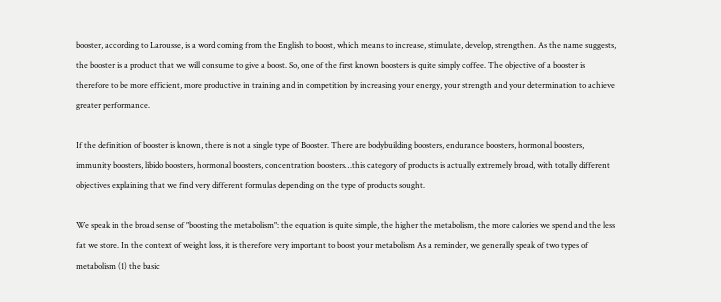booster, according to Larousse, is a word coming from the English to boost, which means to increase, stimulate, develop, strengthen. As the name suggests, the booster is a product that we will consume to give a boost. So, one of the first known boosters is quite simply coffee. The objective of a booster is therefore to be more efficient, more productive in training and in competition by increasing your energy, your strength and your determination to achieve greater performance.

If the definition of booster is known, there is not a single type of Booster. There are bodybuilding boosters, endurance boosters, hormonal boosters, immunity boosters, libido boosters, hormonal boosters, concentration boosters…this category of products is actually extremely broad, with totally different objectives explaining that we find very different formulas depending on the type of products sought.

We speak in the broad sense of "boosting the metabolism": the equation is quite simple, the higher the metabolism, the more calories we spend and the less fat we store. In the context of weight loss, it is therefore very important to boost your metabolism As a reminder, we generally speak of two types of metabolism (1) the basic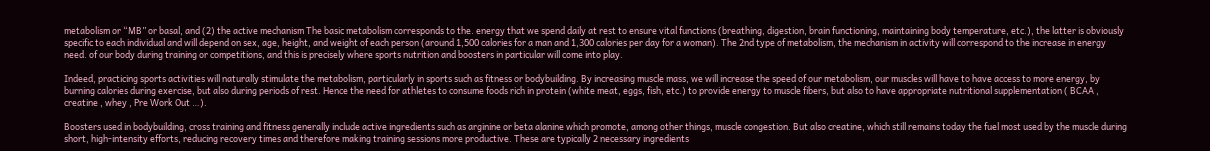metabolism or “MB” or basal, and (2) the active mechanism The basic metabolism corresponds to the. energy that we spend daily at rest to ensure vital functions (breathing, digestion, brain functioning, maintaining body temperature, etc.), the latter is obviously specific to each individual and will depend on sex, age, height, and weight of each person (around 1,500 calories for a man and 1,300 calories per day for a woman). The 2nd type of metabolism, the mechanism in activity will correspond to the increase in energy need. of our body during training or competitions, and this is precisely where sports nutrition and boosters in particular will come into play.

Indeed, practicing sports activities will naturally stimulate the metabolism, particularly in sports such as fitness or bodybuilding. By increasing muscle mass, we will increase the speed of our metabolism, our muscles will have to have access to more energy, by burning calories during exercise, but also during periods of rest. Hence the need for athletes to consume foods rich in protein (white meat, eggs, fish, etc.) to provide energy to muscle fibers, but also to have appropriate nutritional supplementation ( BCAA , creatine , whey , Pre Work Out …).

Boosters used in bodybuilding, cross training and fitness generally include active ingredients such as arginine or beta alanine which promote, among other things, muscle congestion. But also creatine, which still remains today the fuel most used by the muscle during short, high-intensity efforts, reducing recovery times and therefore making training sessions more productive. These are typically 2 necessary ingredients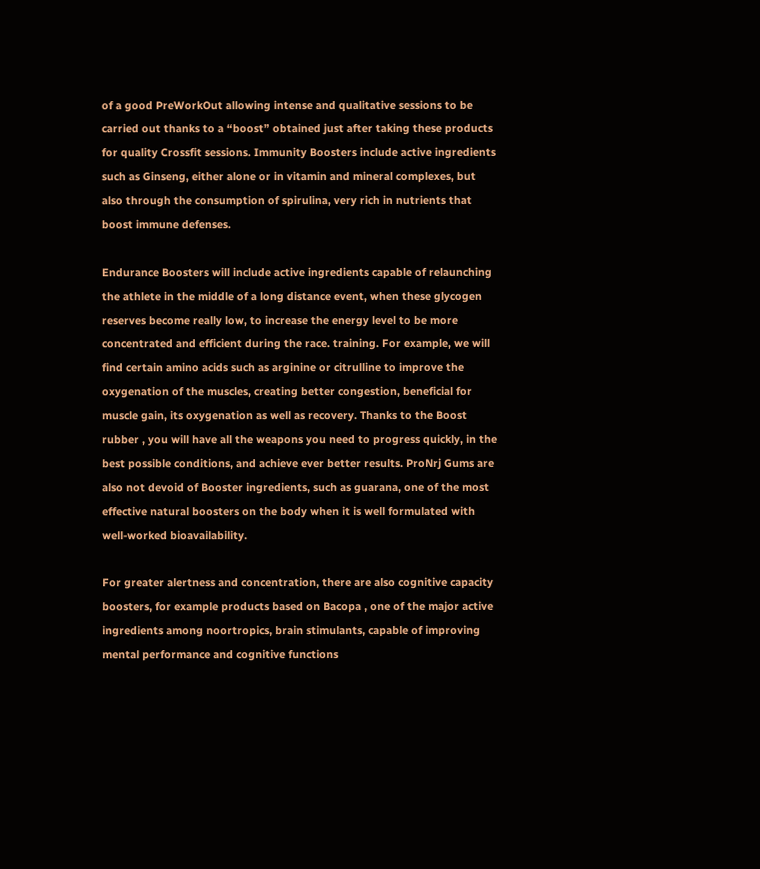of a good PreWorkOut allowing intense and qualitative sessions to be carried out thanks to a “boost” obtained just after taking these products for quality Crossfit sessions. Immunity Boosters include active ingredients such as Ginseng, either alone or in vitamin and mineral complexes, but also through the consumption of spirulina, very rich in nutrients that boost immune defenses.

Endurance Boosters will include active ingredients capable of relaunching the athlete in the middle of a long distance event, when these glycogen reserves become really low, to increase the energy level to be more concentrated and efficient during the race. training. For example, we will find certain amino acids such as arginine or citrulline to improve the oxygenation of the muscles, creating better congestion, beneficial for muscle gain, its oxygenation as well as recovery. Thanks to the Boost rubber , you will have all the weapons you need to progress quickly, in the best possible conditions, and achieve ever better results. ProNrj Gums are also not devoid of Booster ingredients, such as guarana, one of the most effective natural boosters on the body when it is well formulated with well-worked bioavailability.

For greater alertness and concentration, there are also cognitive capacity boosters, for example products based on Bacopa , one of the major active ingredients among noortropics, brain stimulants, capable of improving mental performance and cognitive functions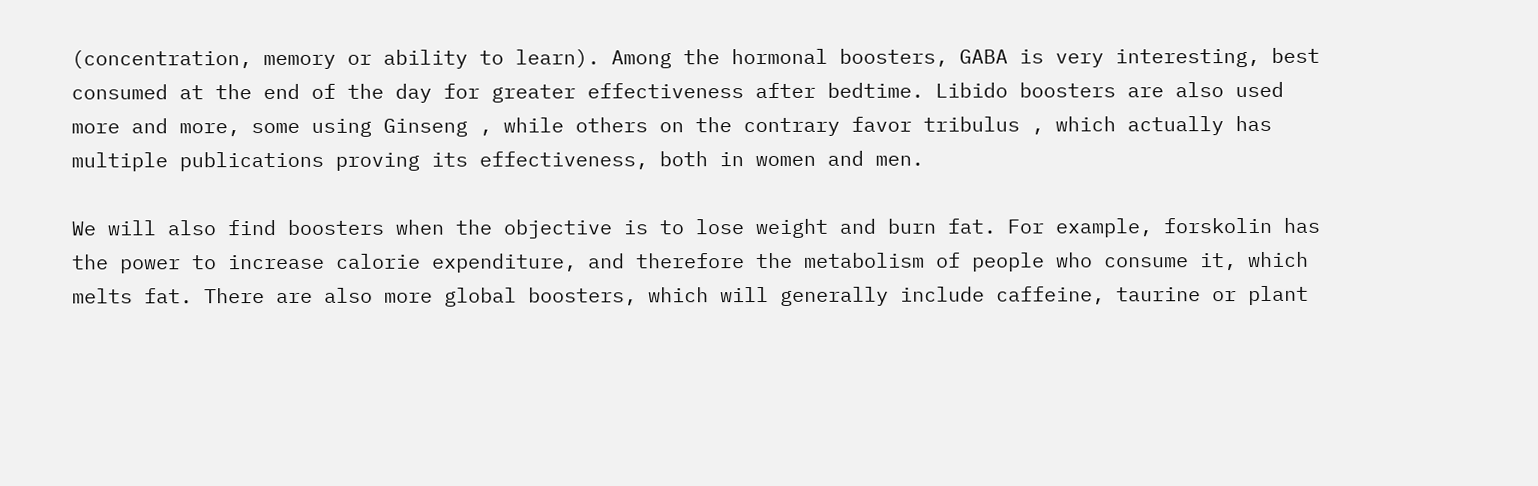(concentration, memory or ability to learn). Among the hormonal boosters, GABA is very interesting, best consumed at the end of the day for greater effectiveness after bedtime. Libido boosters are also used more and more, some using Ginseng , while others on the contrary favor tribulus , which actually has multiple publications proving its effectiveness, both in women and men.

We will also find boosters when the objective is to lose weight and burn fat. For example, forskolin has the power to increase calorie expenditure, and therefore the metabolism of people who consume it, which melts fat. There are also more global boosters, which will generally include caffeine, taurine or plant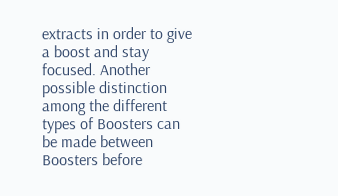extracts in order to give a boost and stay focused. Another possible distinction among the different types of Boosters can be made between Boosters before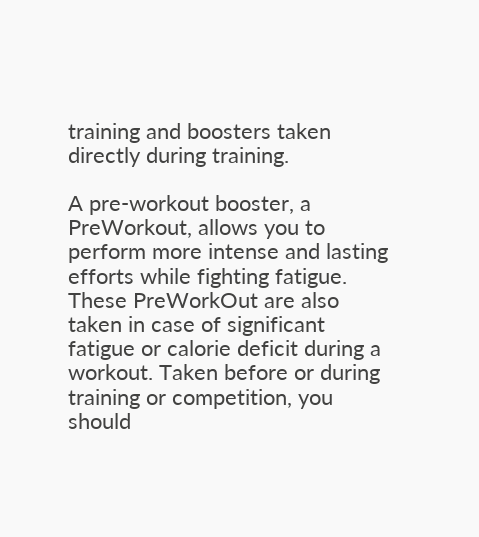training and boosters taken directly during training.

A pre-workout booster, a PreWorkout, allows you to perform more intense and lasting efforts while fighting fatigue. These PreWorkOut are also taken in case of significant fatigue or calorie deficit during a workout. Taken before or during training or competition, you should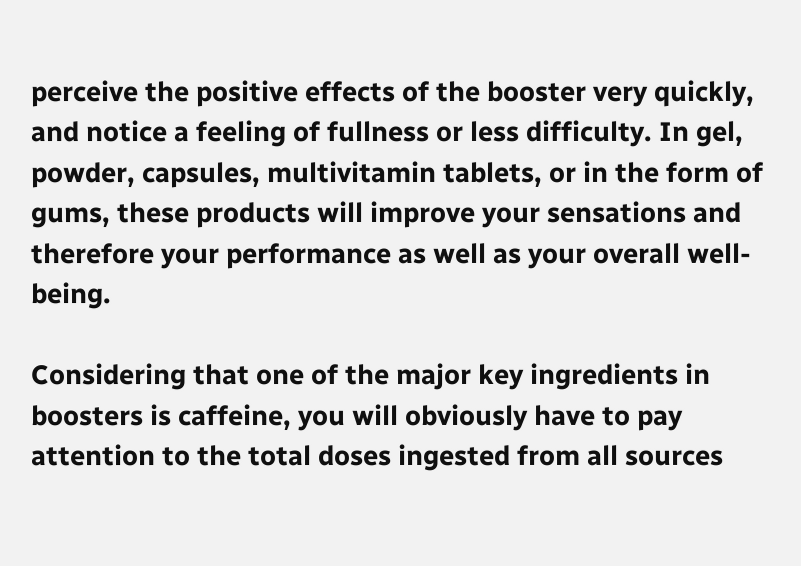perceive the positive effects of the booster very quickly, and notice a feeling of fullness or less difficulty. In gel, powder, capsules, multivitamin tablets, or in the form of gums, these products will improve your sensations and therefore your performance as well as your overall well-being.

Considering that one of the major key ingredients in boosters is caffeine, you will obviously have to pay attention to the total doses ingested from all sources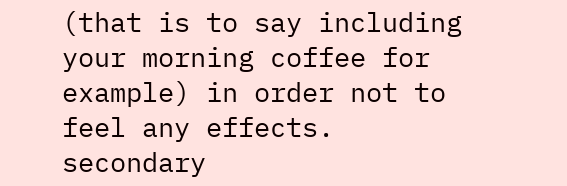(that is to say including your morning coffee for example) in order not to feel any effects. secondary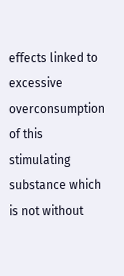effects linked to excessive overconsumption of this stimulating substance which is not without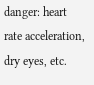danger: heart rate acceleration, dry eyes, etc.